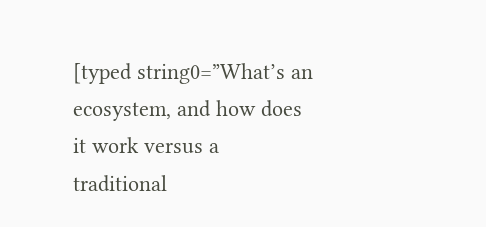[typed string0=”What’s an ecosystem, and how does it work versus a traditional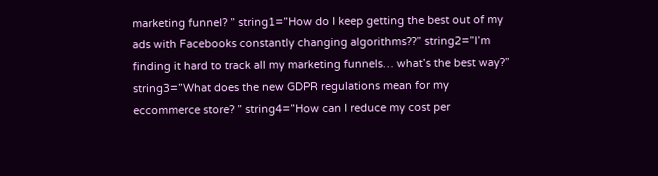marketing funnel? ” string1=”How do I keep getting the best out of my ads with Facebooks constantly changing algorithms??” string2=”I’m finding it hard to track all my marketing funnels… what’s the best way?” string3=”What does the new GDPR regulations mean for my eccommerce store? ” string4=”How can I reduce my cost per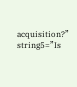acquisition?” string5=”Is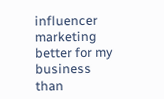influencer marketing better for my business than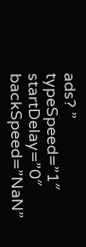ads? ” typeSpeed=”1″ startDelay=”0″ backSpeed=”NaN”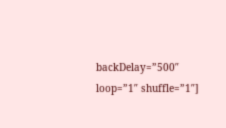backDelay=”500″ loop=”1″ shuffle=”1″]